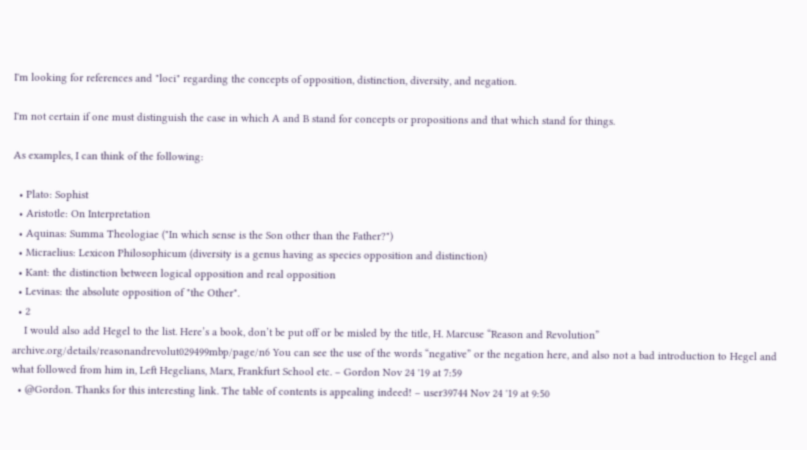I'm looking for references and "loci" regarding the concepts of opposition, distinction, diversity, and negation.

I'm not certain if one must distinguish the case in which A and B stand for concepts or propositions and that which stand for things.

As examples, I can think of the following:

  • Plato: Sophist
  • Aristotle: On Interpretation
  • Aquinas: Summa Theologiae ("In which sense is the Son other than the Father?")
  • Micraelius: Lexicon Philosophicum (diversity is a genus having as species opposition and distinction)
  • Kant: the distinction between logical opposition and real opposition
  • Levinas: the absolute opposition of "the Other".
  • 2
    I would also add Hegel to the list. Here’s a book, don’t be put off or be misled by the title, H. Marcuse “Reason and Revolution” archive.org/details/reasonandrevolut029499mbp/page/n6 You can see the use of the words “negative” or the negation here, and also not a bad introduction to Hegel and what followed from him in, Left Hegelians, Marx, Frankfurt School etc. – Gordon Nov 24 '19 at 7:59
  • @Gordon. Thanks for this interesting link. The table of contents is appealing indeed! – user39744 Nov 24 '19 at 9:50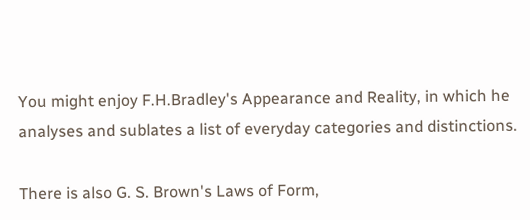You might enjoy F.H.Bradley's Appearance and Reality, in which he analyses and sublates a list of everyday categories and distinctions.

There is also G. S. Brown's Laws of Form,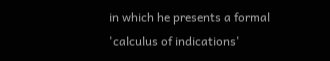in which he presents a formal 'calculus of indications'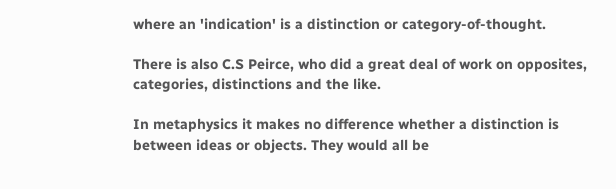where an 'indication' is a distinction or category-of-thought.

There is also C.S Peirce, who did a great deal of work on opposites, categories, distinctions and the like.

In metaphysics it makes no difference whether a distinction is between ideas or objects. They would all be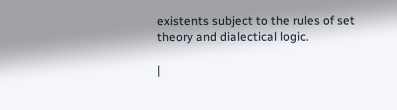existents subject to the rules of set theory and dialectical logic.

|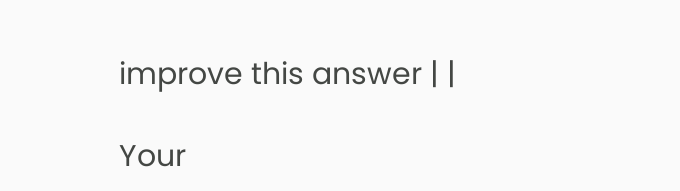improve this answer | |

Your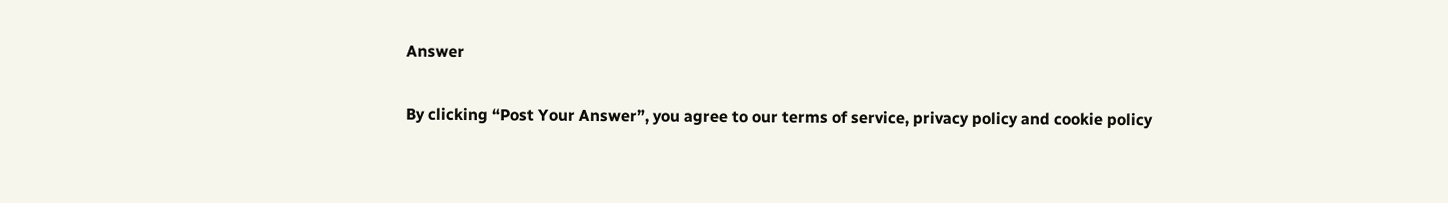Answer

By clicking “Post Your Answer”, you agree to our terms of service, privacy policy and cookie policy